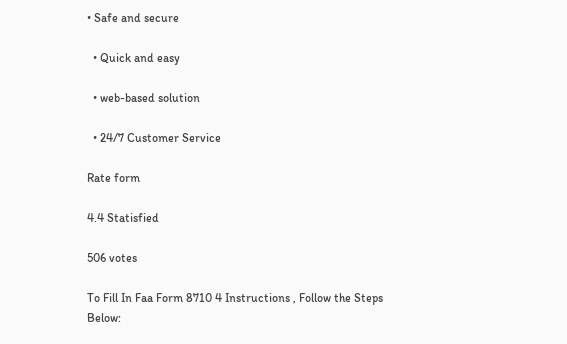• Safe and secure

  • Quick and easy

  • web-based solution

  • 24/7 Customer Service

Rate form

4.4 Statisfied

506 votes

To Fill In Faa Form 8710 4 Instructions , Follow the Steps Below: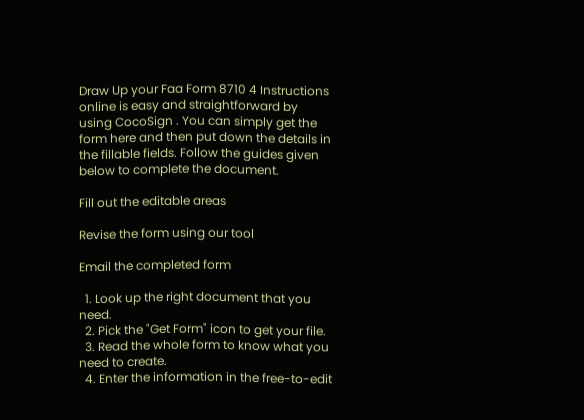Draw Up your Faa Form 8710 4 Instructions online is easy and straightforward by using CocoSign . You can simply get the form here and then put down the details in the fillable fields. Follow the guides given below to complete the document.

Fill out the editable areas

Revise the form using our tool

Email the completed form

  1. Look up the right document that you need.
  2. Pick the "Get Form" icon to get your file.
  3. Read the whole form to know what you need to create.
  4. Enter the information in the free-to-edit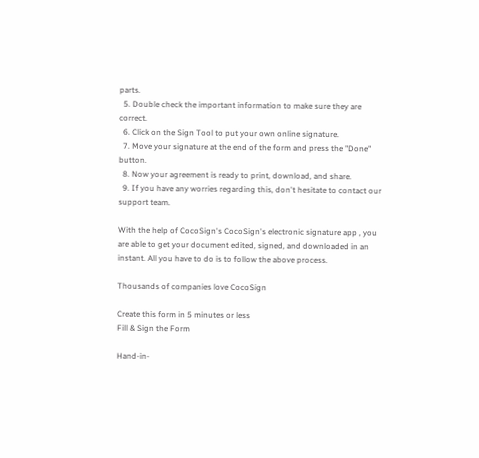parts.
  5. Double check the important information to make sure they are correct.
  6. Click on the Sign Tool to put your own online signature.
  7. Move your signature at the end of the form and press the "Done" button.
  8. Now your agreement is ready to print, download, and share.
  9. If you have any worries regarding this, don't hesitate to contact our support team.

With the help of CocoSign's CocoSign's electronic signature app , you are able to get your document edited, signed, and downloaded in an instant. All you have to do is to follow the above process.

Thousands of companies love CocoSign

Create this form in 5 minutes or less
Fill & Sign the Form

Hand-in-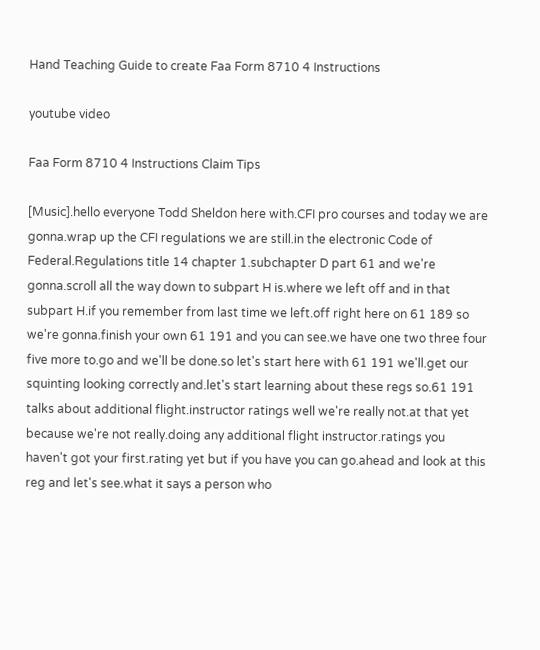Hand Teaching Guide to create Faa Form 8710 4 Instructions

youtube video

Faa Form 8710 4 Instructions Claim Tips

[Music].hello everyone Todd Sheldon here with.CFI pro courses and today we are gonna.wrap up the CFI regulations we are still.in the electronic Code of Federal.Regulations title 14 chapter 1.subchapter D part 61 and we're gonna.scroll all the way down to subpart H is.where we left off and in that subpart H.if you remember from last time we left.off right here on 61 189 so we're gonna.finish your own 61 191 and you can see.we have one two three four five more to.go and we'll be done.so let's start here with 61 191 we'll.get our squinting looking correctly and.let's start learning about these regs so.61 191 talks about additional flight.instructor ratings well we're really not.at that yet because we're not really.doing any additional flight instructor.ratings you haven't got your first.rating yet but if you have you can go.ahead and look at this reg and let's see.what it says a person who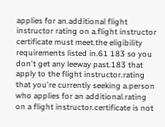applies for an.additional flight instructor rating on a.flight instructor certificate must meet.the eligibility requirements listed in.61 183 so you don't get any leeway past.183 that apply to the flight instructor.rating that you're currently seeking a.person who applies for an additional.rating on a flight instructor.certificate is not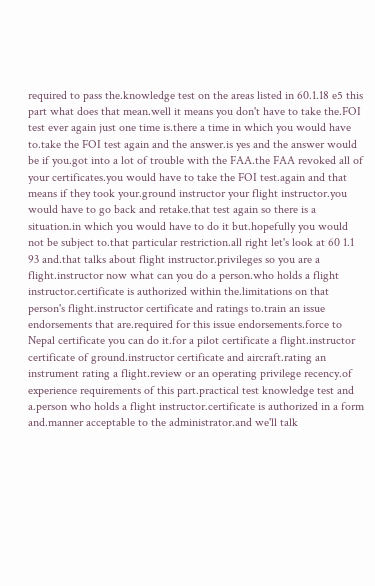required to pass the.knowledge test on the areas listed in 60.1.18 e5 this part what does that mean.well it means you don't have to take the.FOI test ever again just one time is.there a time in which you would have to.take the FOI test again and the answer.is yes and the answer would be if you.got into a lot of trouble with the FAA.the FAA revoked all of your certificates.you would have to take the FOI test.again and that means if they took your.ground instructor your flight instructor.you would have to go back and retake.that test again so there is a situation.in which you would have to do it but.hopefully you would not be subject to.that particular restriction.all right let's look at 60 1.1 93 and.that talks about flight instructor.privileges so you are a flight.instructor now what can you do a person.who holds a flight instructor.certificate is authorized within the.limitations on that person's flight.instructor certificate and ratings to.train an issue endorsements that are.required for this issue endorsements.force to Nepal certificate you can do it.for a pilot certificate a flight.instructor certificate of ground.instructor certificate and aircraft.rating an instrument rating a flight.review or an operating privilege recency.of experience requirements of this part.practical test knowledge test and a.person who holds a flight instructor.certificate is authorized in a form and.manner acceptable to the administrator.and we'll talk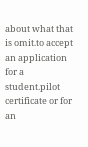about what that is omit.to accept an application for a student.pilot certificate or for an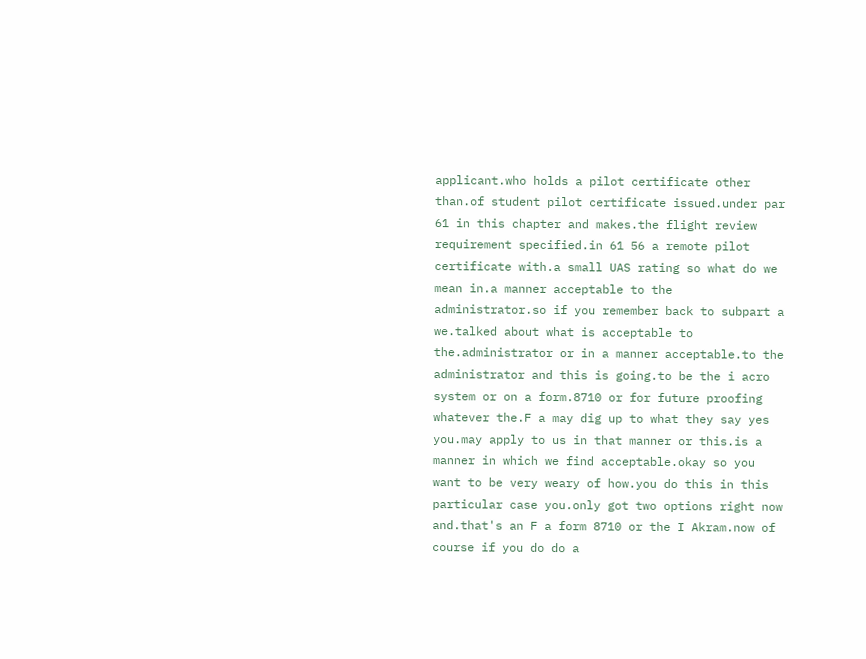applicant.who holds a pilot certificate other than.of student pilot certificate issued.under par 61 in this chapter and makes.the flight review requirement specified.in 61 56 a remote pilot certificate with.a small UAS rating so what do we mean in.a manner acceptable to the administrator.so if you remember back to subpart a we.talked about what is acceptable to the.administrator or in a manner acceptable.to the administrator and this is going.to be the i acro system or on a form.8710 or for future proofing whatever the.F a may dig up to what they say yes you.may apply to us in that manner or this.is a manner in which we find acceptable.okay so you want to be very weary of how.you do this in this particular case you.only got two options right now and.that's an F a form 8710 or the I Akram.now of course if you do do a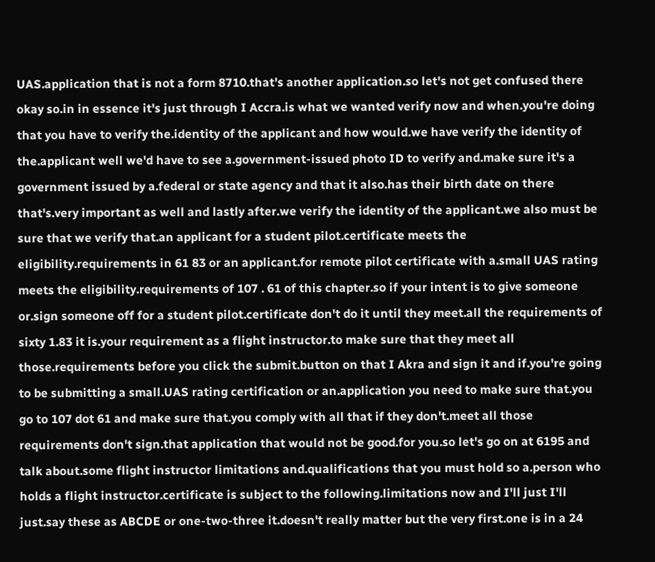UAS.application that is not a form 8710.that's another application.so let's not get confused there okay so.in in essence it's just through I Accra.is what we wanted verify now and when.you're doing that you have to verify the.identity of the applicant and how would.we have verify the identity of the.applicant well we'd have to see a.government-issued photo ID to verify and.make sure it's a government issued by a.federal or state agency and that it also.has their birth date on there that's.very important as well and lastly after.we verify the identity of the applicant.we also must be sure that we verify that.an applicant for a student pilot.certificate meets the eligibility.requirements in 61 83 or an applicant.for remote pilot certificate with a.small UAS rating meets the eligibility.requirements of 107 . 61 of this chapter.so if your intent is to give someone or.sign someone off for a student pilot.certificate don't do it until they meet.all the requirements of sixty 1.83 it is.your requirement as a flight instructor.to make sure that they meet all those.requirements before you click the submit.button on that I Akra and sign it and if.you're going to be submitting a small.UAS rating certification or an.application you need to make sure that.you go to 107 dot 61 and make sure that.you comply with all that if they don't.meet all those requirements don't sign.that application that would not be good.for you.so let's go on at 6195 and talk about.some flight instructor limitations and.qualifications that you must hold so a.person who holds a flight instructor.certificate is subject to the following.limitations now and I'll just I'll just.say these as ABCDE or one-two-three it.doesn't really matter but the very first.one is in a 24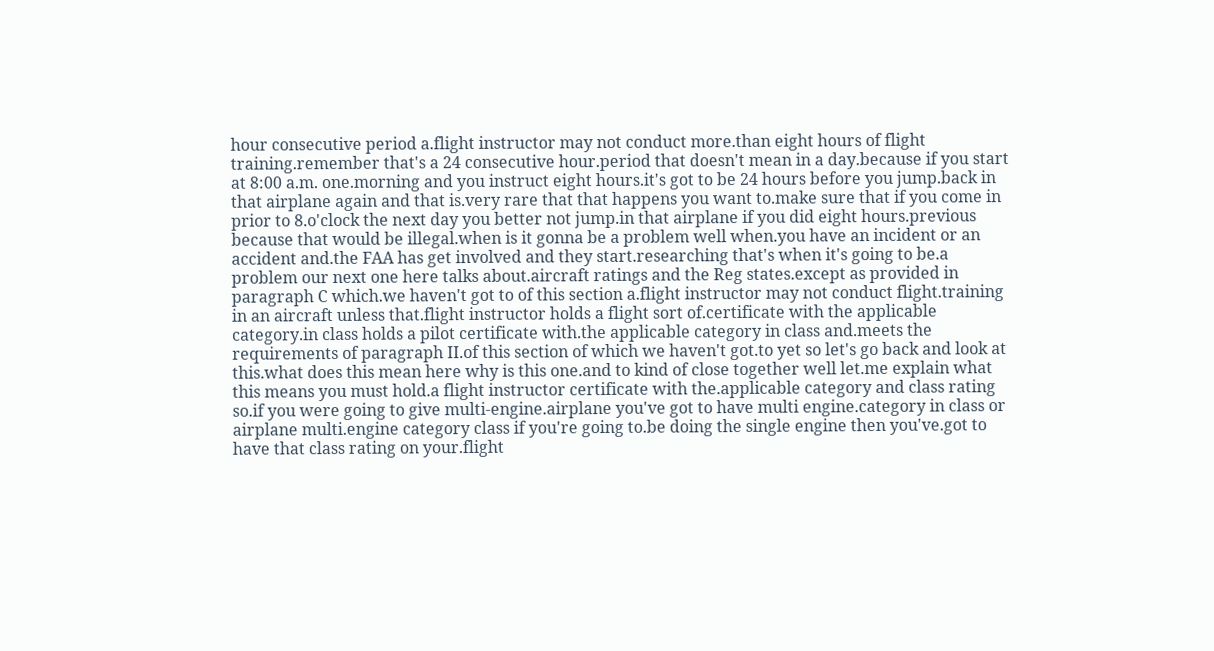hour consecutive period a.flight instructor may not conduct more.than eight hours of flight training.remember that's a 24 consecutive hour.period that doesn't mean in a day.because if you start at 8:00 a.m. one.morning and you instruct eight hours.it's got to be 24 hours before you jump.back in that airplane again and that is.very rare that that happens you want to.make sure that if you come in prior to 8.o'clock the next day you better not jump.in that airplane if you did eight hours.previous because that would be illegal.when is it gonna be a problem well when.you have an incident or an accident and.the FAA has get involved and they start.researching that's when it's going to be.a problem our next one here talks about.aircraft ratings and the Reg states.except as provided in paragraph C which.we haven't got to of this section a.flight instructor may not conduct flight.training in an aircraft unless that.flight instructor holds a flight sort of.certificate with the applicable category.in class holds a pilot certificate with.the applicable category in class and.meets the requirements of paragraph II.of this section of which we haven't got.to yet so let's go back and look at this.what does this mean here why is this one.and to kind of close together well let.me explain what this means you must hold.a flight instructor certificate with the.applicable category and class rating so.if you were going to give multi-engine.airplane you've got to have multi engine.category in class or airplane multi.engine category class if you're going to.be doing the single engine then you've.got to have that class rating on your.flight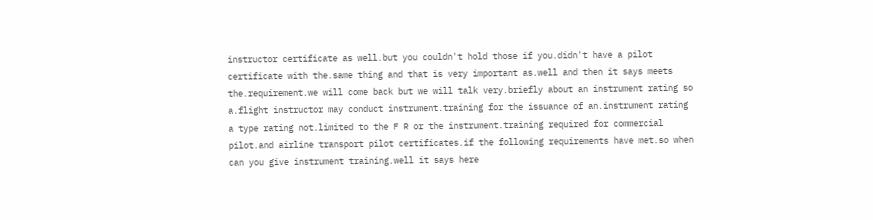instructor certificate as well.but you couldn't hold those if you.didn't have a pilot certificate with the.same thing and that is very important as.well and then it says meets the.requirement.we will come back but we will talk very.briefly about an instrument rating so a.flight instructor may conduct instrument.training for the issuance of an.instrument rating a type rating not.limited to the F R or the instrument.training required for commercial pilot.and airline transport pilot certificates.if the following requirements have met.so when can you give instrument training.well it says here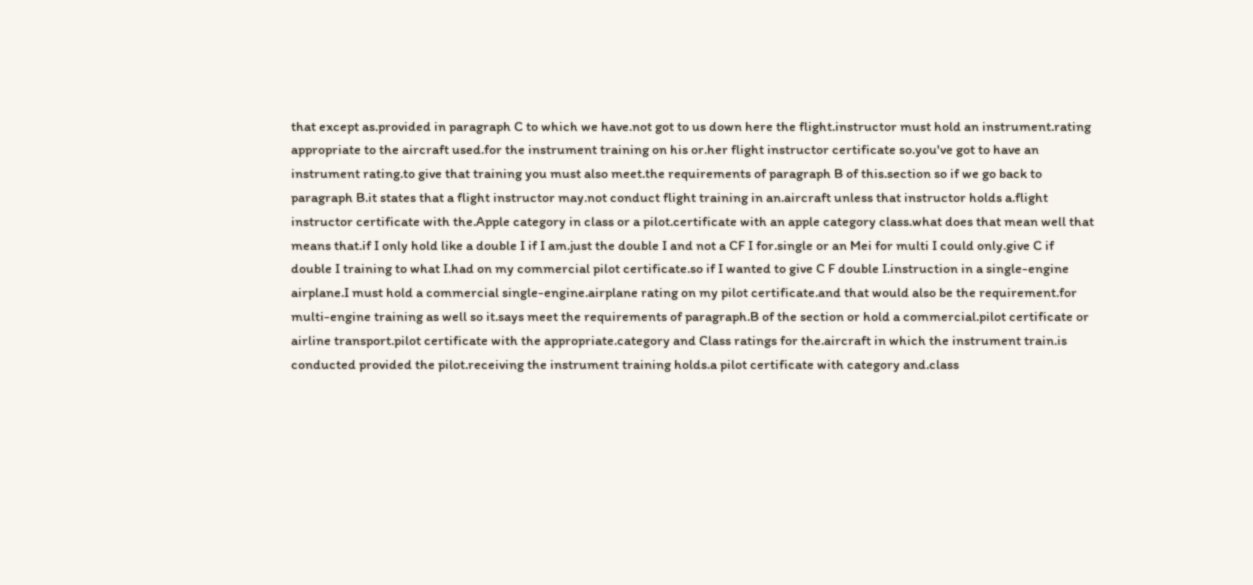that except as.provided in paragraph C to which we have.not got to us down here the flight.instructor must hold an instrument.rating appropriate to the aircraft used.for the instrument training on his or.her flight instructor certificate so.you've got to have an instrument rating.to give that training you must also meet.the requirements of paragraph B of this.section so if we go back to paragraph B.it states that a flight instructor may.not conduct flight training in an.aircraft unless that instructor holds a.flight instructor certificate with the.Apple category in class or a pilot.certificate with an apple category class.what does that mean well that means that.if I only hold like a double I if I am.just the double I and not a CF I for.single or an Mei for multi I could only.give C if double I training to what I.had on my commercial pilot certificate.so if I wanted to give C F double I.instruction in a single-engine airplane.I must hold a commercial single-engine.airplane rating on my pilot certificate.and that would also be the requirement.for multi-engine training as well so it.says meet the requirements of paragraph.B of the section or hold a commercial.pilot certificate or airline transport.pilot certificate with the appropriate.category and Class ratings for the.aircraft in which the instrument train.is conducted provided the pilot.receiving the instrument training holds.a pilot certificate with category and.class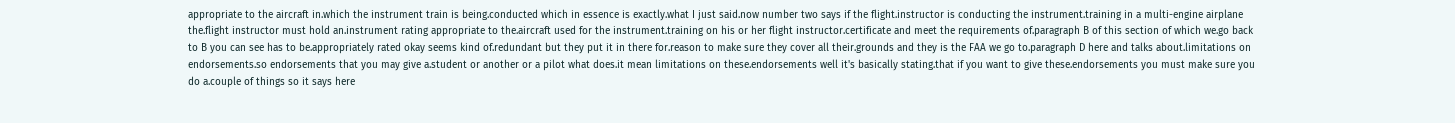appropriate to the aircraft in.which the instrument train is being.conducted which in essence is exactly.what I just said.now number two says if the flight.instructor is conducting the instrument.training in a multi-engine airplane the.flight instructor must hold an.instrument rating appropriate to the.aircraft used for the instrument.training on his or her flight instructor.certificate and meet the requirements of.paragraph B of this section of which we.go back to B you can see has to be.appropriately rated okay seems kind of.redundant but they put it in there for.reason to make sure they cover all their.grounds and they is the FAA we go to.paragraph D here and talks about.limitations on endorsements.so endorsements that you may give a.student or another or a pilot what does.it mean limitations on these.endorsements well it's basically stating.that if you want to give these.endorsements you must make sure you do a.couple of things so it says here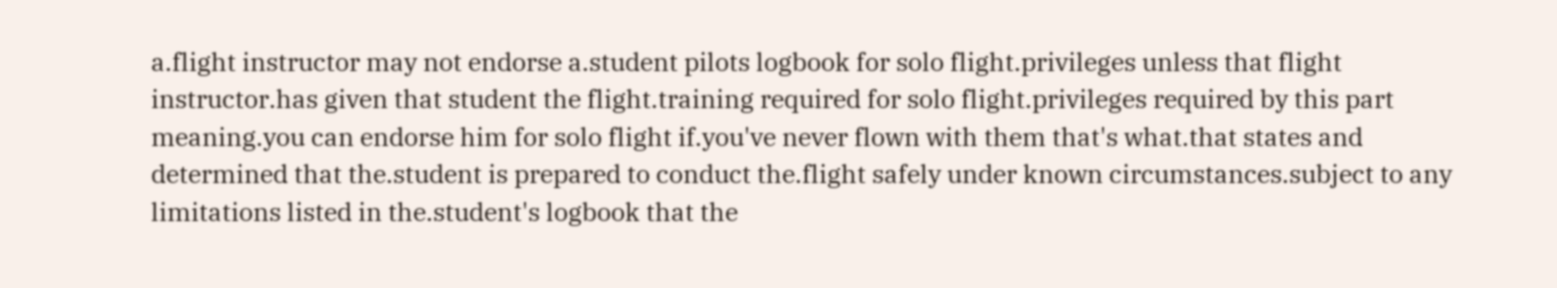a.flight instructor may not endorse a.student pilots logbook for solo flight.privileges unless that flight instructor.has given that student the flight.training required for solo flight.privileges required by this part meaning.you can endorse him for solo flight if.you've never flown with them that's what.that states and determined that the.student is prepared to conduct the.flight safely under known circumstances.subject to any limitations listed in the.student's logbook that the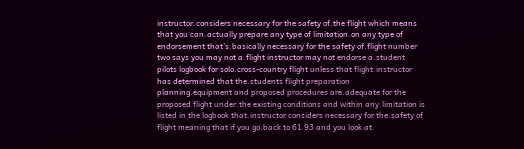instructor.considers necessary for the safety of.the flight which means that you can.actually prepare any type of limitation.on any type of endorsement that's.basically necessary for the safety of.flight number two says you may not a.flight instructor may not endorse a.student pilots logbook for solo.cross-country flight unless that flight.instructor has determined that the.students flight preparation planning.equipment and proposed procedures are.adequate for the proposed flight under.the existing conditions and within any.limitation is listed in the logbook that.instructor considers necessary for the.safety of flight meaning that if you go.back to 61 93 and you look at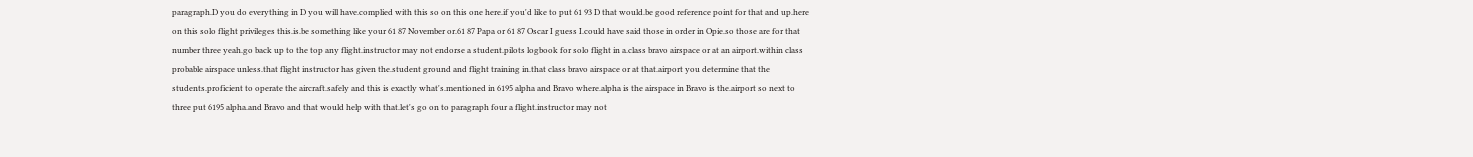paragraph.D you do everything in D you will have.complied with this so on this one here.if you'd like to put 61 93 D that would.be good reference point for that and up.here on this solo flight privileges this.is.be something like your 61 87 November or.61 87 Papa or 61 87 Oscar I guess I.could have said those in order in Opie.so those are for that number three yeah.go back up to the top any flight.instructor may not endorse a student.pilots logbook for solo flight in a.class bravo airspace or at an airport.within class probable airspace unless.that flight instructor has given the.student ground and flight training in.that class bravo airspace or at that.airport you determine that the students.proficient to operate the aircraft.safely and this is exactly what's.mentioned in 6195 alpha and Bravo where.alpha is the airspace in Bravo is the.airport so next to three put 6195 alpha.and Bravo and that would help with that.let's go on to paragraph four a flight.instructor may not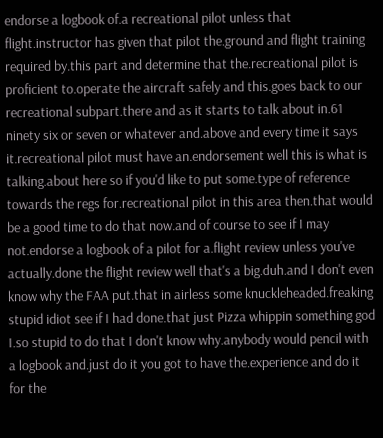endorse a logbook of.a recreational pilot unless that flight.instructor has given that pilot the.ground and flight training required by.this part and determine that the.recreational pilot is proficient to.operate the aircraft safely and this.goes back to our recreational subpart.there and as it starts to talk about in.61 ninety six or seven or whatever and.above and every time it says it.recreational pilot must have an.endorsement well this is what is talking.about here so if you'd like to put some.type of reference towards the regs for.recreational pilot in this area then.that would be a good time to do that now.and of course to see if I may not.endorse a logbook of a pilot for a.flight review unless you've actually.done the flight review well that's a big.duh.and I don't even know why the FAA put.that in airless some knuckleheaded.freaking stupid idiot see if I had done.that just Pizza whippin something god I.so stupid to do that I don't know why.anybody would pencil with a logbook and.just do it you got to have the.experience and do it for the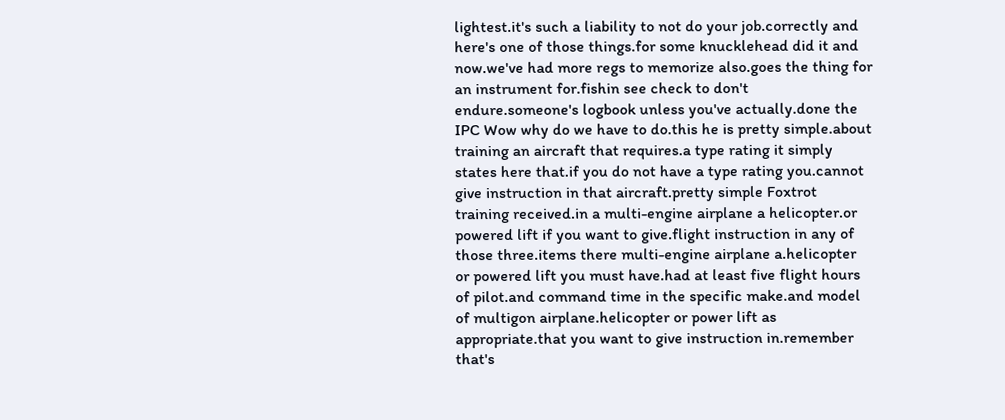lightest.it's such a liability to not do your job.correctly and here's one of those things.for some knucklehead did it and now.we've had more regs to memorize also.goes the thing for an instrument for.fishin see check to don't endure.someone's logbook unless you've actually.done the IPC Wow why do we have to do.this he is pretty simple.about training an aircraft that requires.a type rating it simply states here that.if you do not have a type rating you.cannot give instruction in that aircraft.pretty simple Foxtrot training received.in a multi-engine airplane a helicopter.or powered lift if you want to give.flight instruction in any of those three.items there multi-engine airplane a.helicopter or powered lift you must have.had at least five flight hours of pilot.and command time in the specific make.and model of multigon airplane.helicopter or power lift as appropriate.that you want to give instruction in.remember that's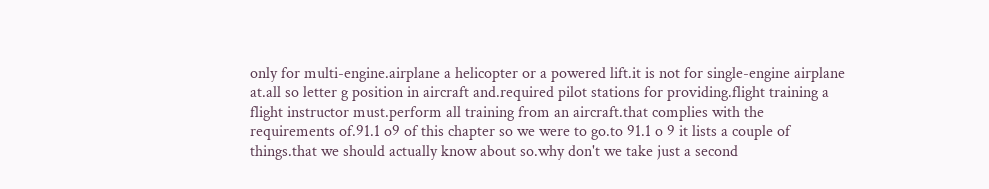only for multi-engine.airplane a helicopter or a powered lift.it is not for single-engine airplane at.all so letter g position in aircraft and.required pilot stations for providing.flight training a flight instructor must.perform all training from an aircraft.that complies with the requirements of.91.1 o9 of this chapter so we were to go.to 91.1 o 9 it lists a couple of things.that we should actually know about so.why don't we take just a second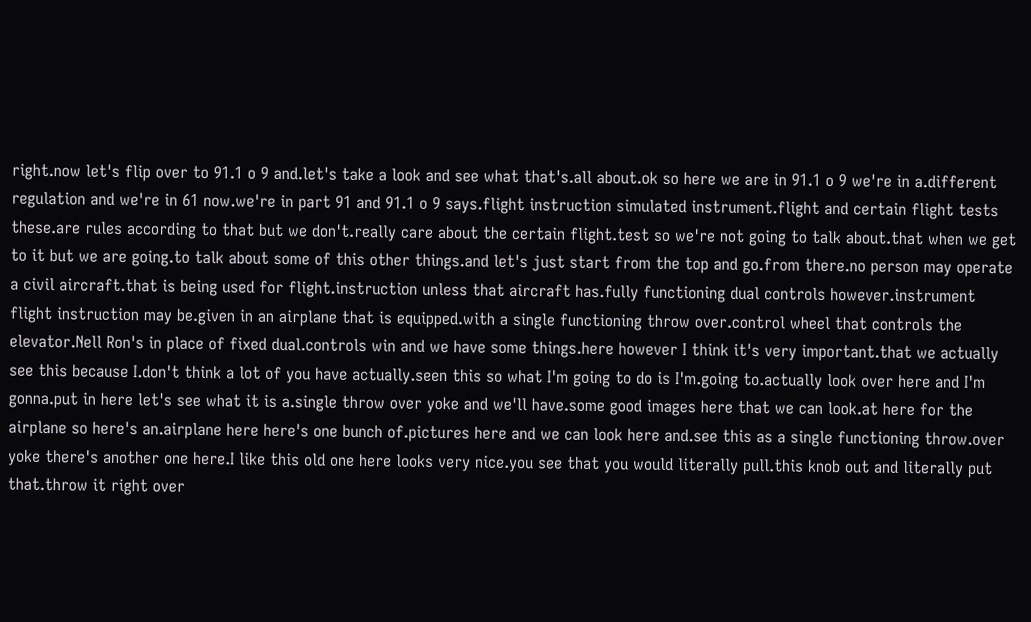right.now let's flip over to 91.1 o 9 and.let's take a look and see what that's.all about.ok so here we are in 91.1 o 9 we're in a.different regulation and we're in 61 now.we're in part 91 and 91.1 o 9 says.flight instruction simulated instrument.flight and certain flight tests these.are rules according to that but we don't.really care about the certain flight.test so we're not going to talk about.that when we get to it but we are going.to talk about some of this other things.and let's just start from the top and go.from there.no person may operate a civil aircraft.that is being used for flight.instruction unless that aircraft has.fully functioning dual controls however.instrument flight instruction may be.given in an airplane that is equipped.with a single functioning throw over.control wheel that controls the elevator.Nell Ron's in place of fixed dual.controls win and we have some things.here however I think it's very important.that we actually see this because I.don't think a lot of you have actually.seen this so what I'm going to do is I'm.going to.actually look over here and I'm gonna.put in here let's see what it is a.single throw over yoke and we'll have.some good images here that we can look.at here for the airplane so here's an.airplane here here's one bunch of.pictures here and we can look here and.see this as a single functioning throw.over yoke there's another one here.I like this old one here looks very nice.you see that you would literally pull.this knob out and literally put that.throw it right over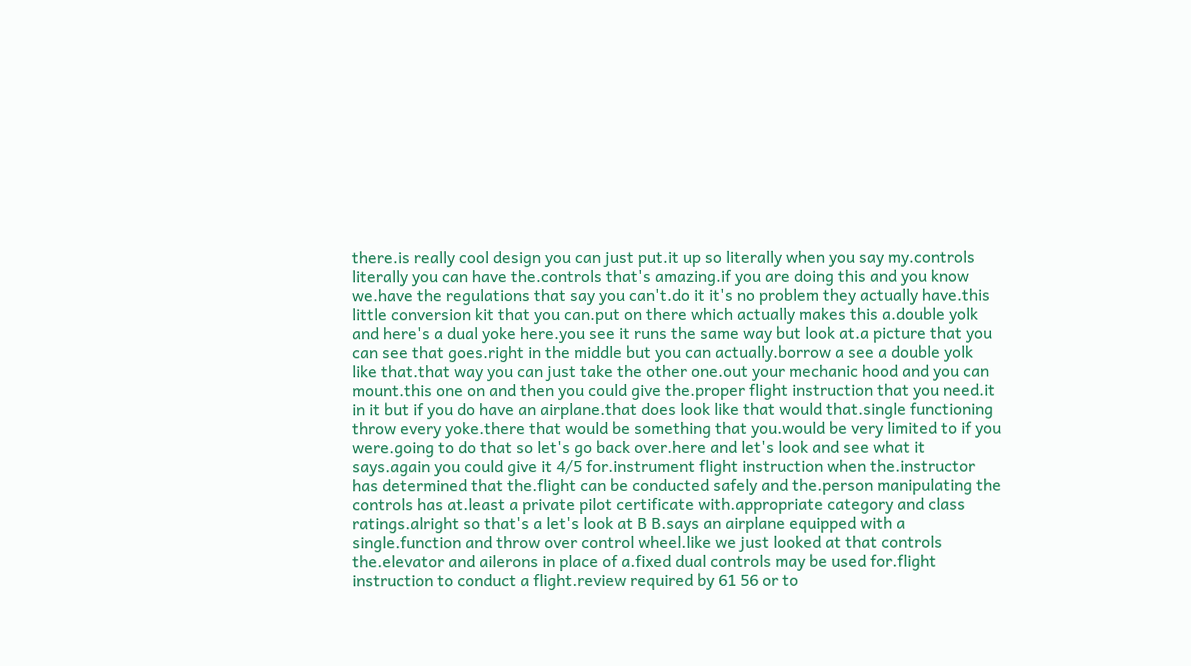there.is really cool design you can just put.it up so literally when you say my.controls literally you can have the.controls that's amazing.if you are doing this and you know we.have the regulations that say you can't.do it it's no problem they actually have.this little conversion kit that you can.put on there which actually makes this a.double yolk and here's a dual yoke here.you see it runs the same way but look at.a picture that you can see that goes.right in the middle but you can actually.borrow a see a double yolk like that.that way you can just take the other one.out your mechanic hood and you can mount.this one on and then you could give the.proper flight instruction that you need.it in it but if you do have an airplane.that does look like that would that.single functioning throw every yoke.there that would be something that you.would be very limited to if you were.going to do that so let's go back over.here and let's look and see what it says.again you could give it 4/5 for.instrument flight instruction when the.instructor has determined that the.flight can be conducted safely and the.person manipulating the controls has at.least a private pilot certificate with.appropriate category and class ratings.alright so that's a let's look at B B.says an airplane equipped with a single.function and throw over control wheel.like we just looked at that controls the.elevator and ailerons in place of a.fixed dual controls may be used for.flight instruction to conduct a flight.review required by 61 56 or to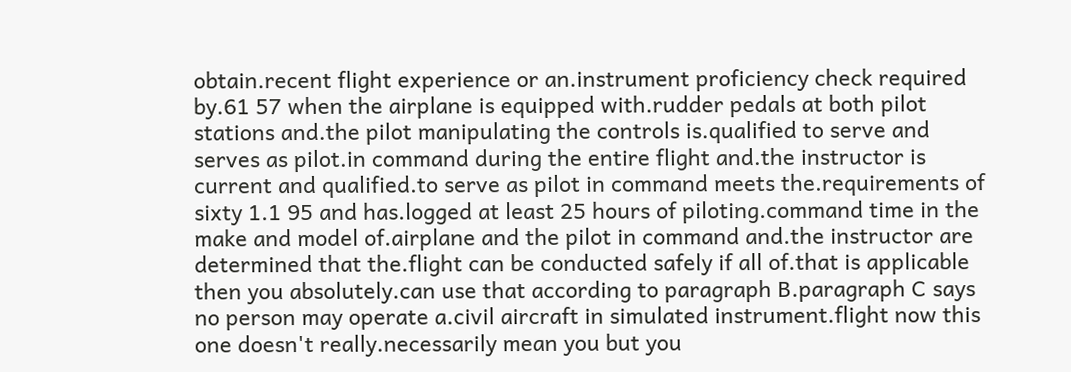obtain.recent flight experience or an.instrument proficiency check required by.61 57 when the airplane is equipped with.rudder pedals at both pilot stations and.the pilot manipulating the controls is.qualified to serve and serves as pilot.in command during the entire flight and.the instructor is current and qualified.to serve as pilot in command meets the.requirements of sixty 1.1 95 and has.logged at least 25 hours of piloting.command time in the make and model of.airplane and the pilot in command and.the instructor are determined that the.flight can be conducted safely if all of.that is applicable then you absolutely.can use that according to paragraph B.paragraph C says no person may operate a.civil aircraft in simulated instrument.flight now this one doesn't really.necessarily mean you but you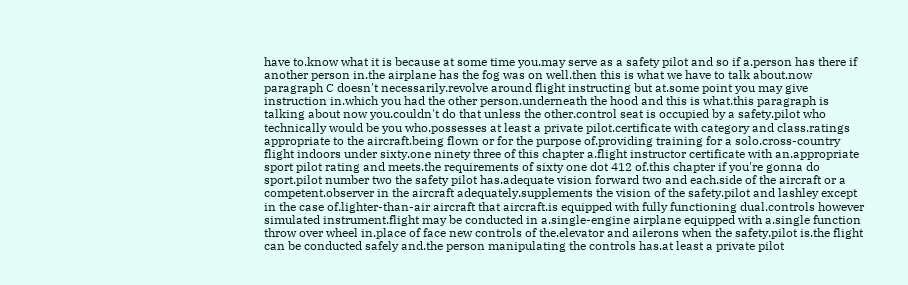have to.know what it is because at some time you.may serve as a safety pilot and so if a.person has there if another person in.the airplane has the fog was on well.then this is what we have to talk about.now paragraph C doesn't necessarily.revolve around flight instructing but at.some point you may give instruction in.which you had the other person.underneath the hood and this is what.this paragraph is talking about now you.couldn't do that unless the other.control seat is occupied by a safety.pilot who technically would be you who.possesses at least a private pilot.certificate with category and class.ratings appropriate to the aircraft.being flown or for the purpose of.providing training for a solo.cross-country flight indoors under sixty.one ninety three of this chapter a.flight instructor certificate with an.appropriate sport pilot rating and meets.the requirements of sixty one dot 412 of.this chapter if you're gonna do sport.pilot number two the safety pilot has.adequate vision forward two and each.side of the aircraft or a competent.observer in the aircraft adequately.supplements the vision of the safety.pilot and lashley except in the case of.lighter-than-air aircraft that aircraft.is equipped with fully functioning dual.controls however simulated instrument.flight may be conducted in a.single-engine airplane equipped with a.single function throw over wheel in.place of face new controls of the.elevator and ailerons when the safety.pilot is.the flight can be conducted safely and.the person manipulating the controls has.at least a private pilot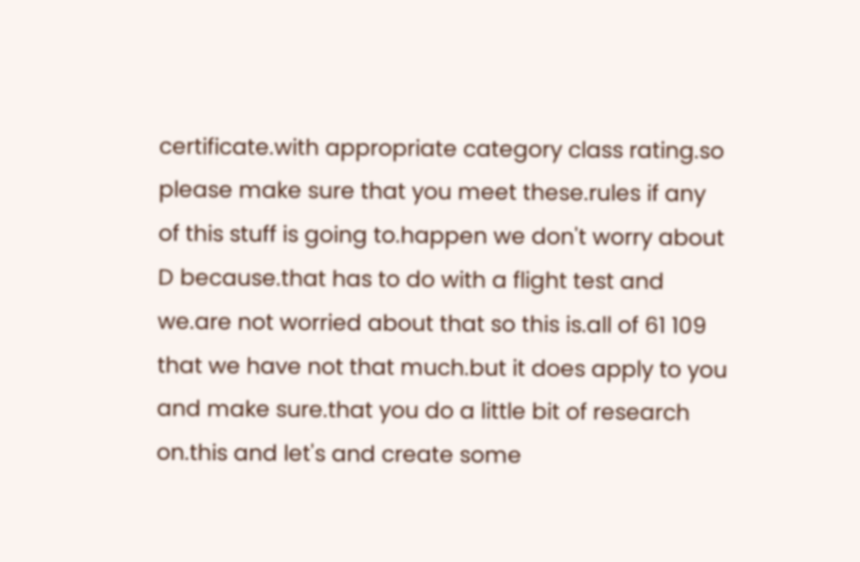certificate.with appropriate category class rating.so please make sure that you meet these.rules if any of this stuff is going to.happen we don't worry about D because.that has to do with a flight test and we.are not worried about that so this is.all of 61 109 that we have not that much.but it does apply to you and make sure.that you do a little bit of research on.this and let's and create some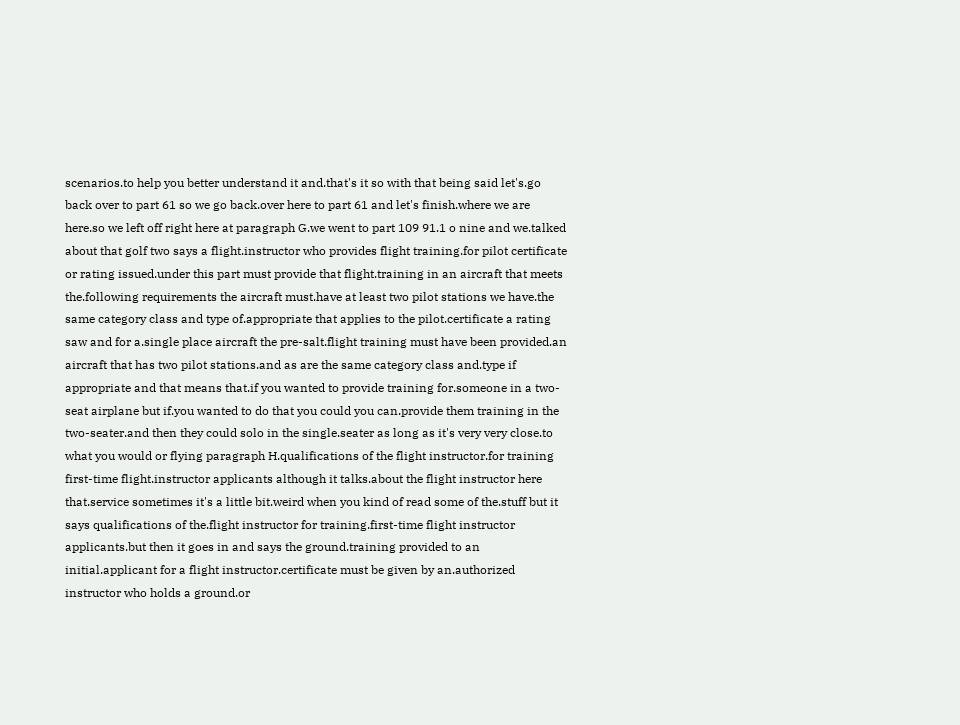scenarios.to help you better understand it and.that's it so with that being said let's.go back over to part 61 so we go back.over here to part 61 and let's finish.where we are here.so we left off right here at paragraph G.we went to part 109 91.1 o nine and we.talked about that golf two says a flight.instructor who provides flight training.for pilot certificate or rating issued.under this part must provide that flight.training in an aircraft that meets the.following requirements the aircraft must.have at least two pilot stations we have.the same category class and type of.appropriate that applies to the pilot.certificate a rating saw and for a.single place aircraft the pre-salt.flight training must have been provided.an aircraft that has two pilot stations.and as are the same category class and.type if appropriate and that means that.if you wanted to provide training for.someone in a two-seat airplane but if.you wanted to do that you could you can.provide them training in the two-seater.and then they could solo in the single.seater as long as it's very very close.to what you would or flying paragraph H.qualifications of the flight instructor.for training first-time flight.instructor applicants although it talks.about the flight instructor here that.service sometimes it's a little bit.weird when you kind of read some of the.stuff but it says qualifications of the.flight instructor for training.first-time flight instructor applicants.but then it goes in and says the ground.training provided to an initial.applicant for a flight instructor.certificate must be given by an.authorized instructor who holds a ground.or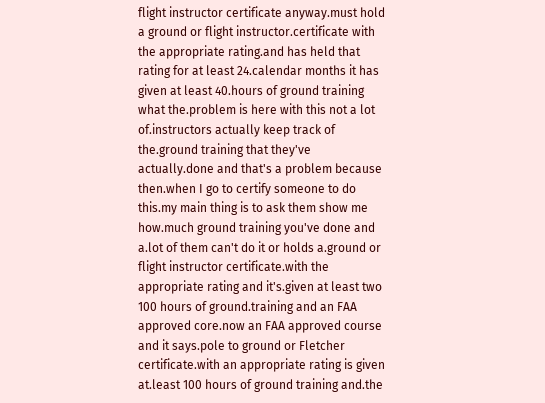flight instructor certificate anyway.must hold a ground or flight instructor.certificate with the appropriate rating.and has held that rating for at least 24.calendar months it has given at least 40.hours of ground training what the.problem is here with this not a lot of.instructors actually keep track of the.ground training that they've actually.done and that's a problem because then.when I go to certify someone to do this.my main thing is to ask them show me how.much ground training you've done and a.lot of them can't do it or holds a.ground or flight instructor certificate.with the appropriate rating and it's.given at least two 100 hours of ground.training and an FAA approved core.now an FAA approved course and it says.pole to ground or Fletcher certificate.with an appropriate rating is given at.least 100 hours of ground training and.the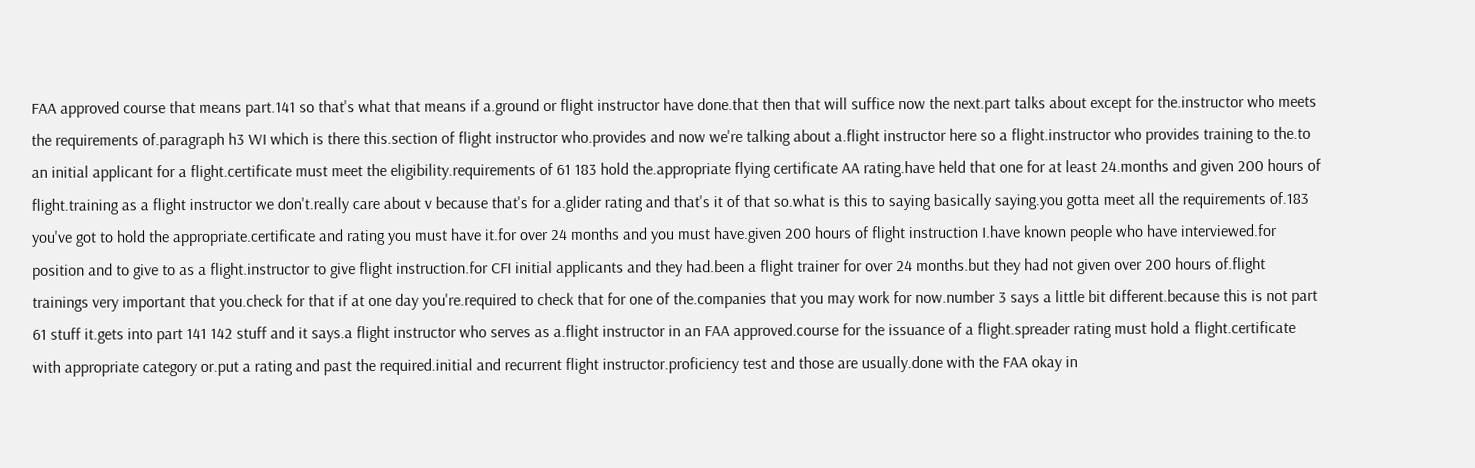FAA approved course that means part.141 so that's what that means if a.ground or flight instructor have done.that then that will suffice now the next.part talks about except for the.instructor who meets the requirements of.paragraph h3 WI which is there this.section of flight instructor who.provides and now we're talking about a.flight instructor here so a flight.instructor who provides training to the.to an initial applicant for a flight.certificate must meet the eligibility.requirements of 61 183 hold the.appropriate flying certificate AA rating.have held that one for at least 24.months and given 200 hours of flight.training as a flight instructor we don't.really care about v because that's for a.glider rating and that's it of that so.what is this to saying basically saying.you gotta meet all the requirements of.183 you've got to hold the appropriate.certificate and rating you must have it.for over 24 months and you must have.given 200 hours of flight instruction I.have known people who have interviewed.for position and to give to as a flight.instructor to give flight instruction.for CFI initial applicants and they had.been a flight trainer for over 24 months.but they had not given over 200 hours of.flight trainings very important that you.check for that if at one day you're.required to check that for one of the.companies that you may work for now.number 3 says a little bit different.because this is not part 61 stuff it.gets into part 141 142 stuff and it says.a flight instructor who serves as a.flight instructor in an FAA approved.course for the issuance of a flight.spreader rating must hold a flight.certificate with appropriate category or.put a rating and past the required.initial and recurrent flight instructor.proficiency test and those are usually.done with the FAA okay in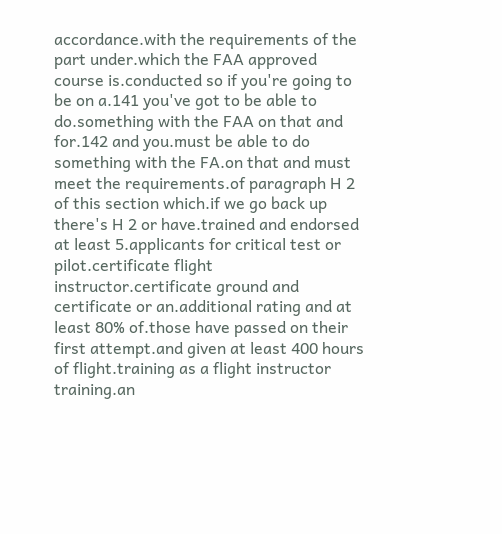accordance.with the requirements of the part under.which the FAA approved course is.conducted so if you're going to be on a.141 you've got to be able to do.something with the FAA on that and for.142 and you.must be able to do something with the FA.on that and must meet the requirements.of paragraph H 2 of this section which.if we go back up there's H 2 or have.trained and endorsed at least 5.applicants for critical test or pilot.certificate flight instructor.certificate ground and certificate or an.additional rating and at least 80% of.those have passed on their first attempt.and given at least 400 hours of flight.training as a flight instructor training.an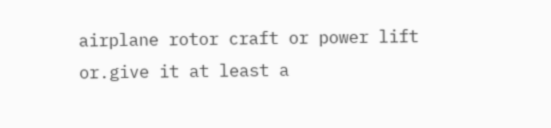airplane rotor craft or power lift or.give it at least a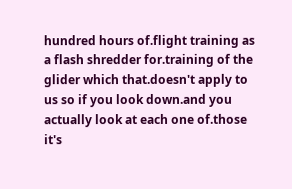hundred hours of.flight training as a flash shredder for.training of the glider which that.doesn't apply to us so if you look down.and you actually look at each one of.those it's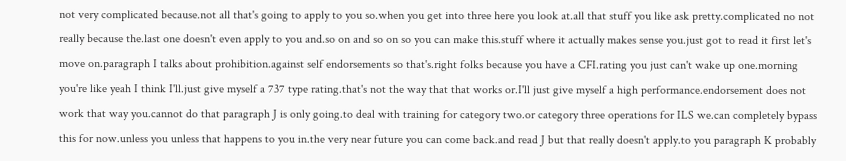not very complicated because.not all that's going to apply to you so.when you get into three here you look at.all that stuff you like ask pretty.complicated no not really because the.last one doesn't even apply to you and.so on and so on so you can make this.stuff where it actually makes sense you.just got to read it first let's move on.paragraph I talks about prohibition.against self endorsements so that's.right folks because you have a CFI.rating you just can't wake up one.morning you're like yeah I think I'll.just give myself a 737 type rating.that's not the way that that works or.I'll just give myself a high performance.endorsement does not work that way you.cannot do that paragraph J is only going.to deal with training for category two.or category three operations for ILS we.can completely bypass this for now.unless you unless that happens to you in.the very near future you can come back.and read J but that really doesn't apply.to you paragraph K probably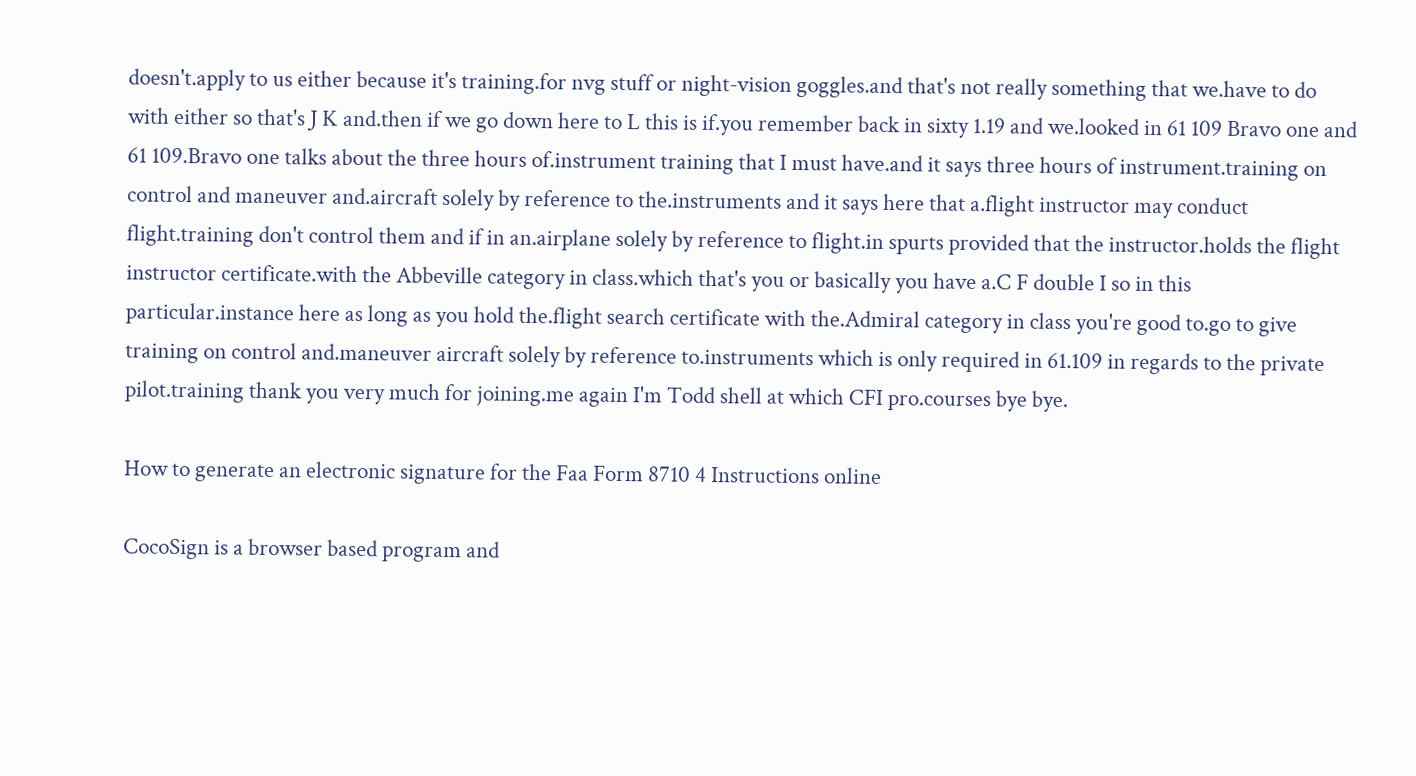doesn't.apply to us either because it's training.for nvg stuff or night-vision goggles.and that's not really something that we.have to do with either so that's J K and.then if we go down here to L this is if.you remember back in sixty 1.19 and we.looked in 61 109 Bravo one and 61 109.Bravo one talks about the three hours of.instrument training that I must have.and it says three hours of instrument.training on control and maneuver and.aircraft solely by reference to the.instruments and it says here that a.flight instructor may conduct flight.training don't control them and if in an.airplane solely by reference to flight.in spurts provided that the instructor.holds the flight instructor certificate.with the Abbeville category in class.which that's you or basically you have a.C F double I so in this particular.instance here as long as you hold the.flight search certificate with the.Admiral category in class you're good to.go to give training on control and.maneuver aircraft solely by reference to.instruments which is only required in 61.109 in regards to the private pilot.training thank you very much for joining.me again I'm Todd shell at which CFI pro.courses bye bye.

How to generate an electronic signature for the Faa Form 8710 4 Instructions online

CocoSign is a browser based program and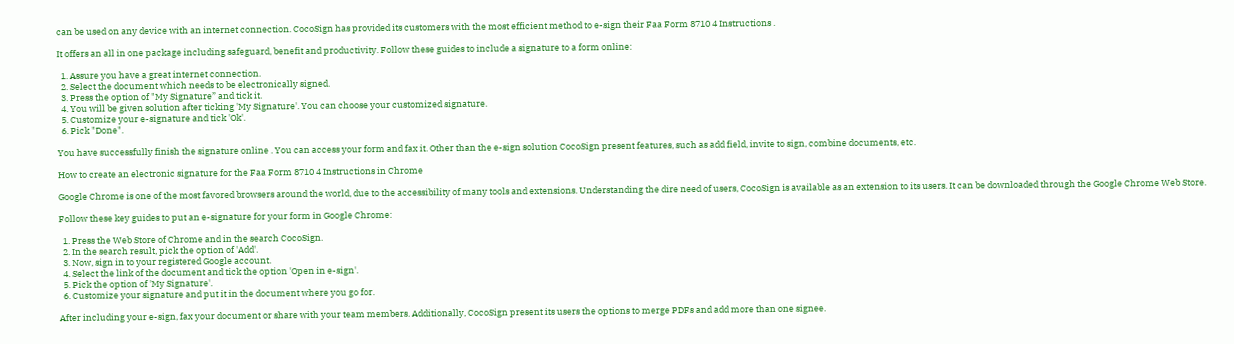can be used on any device with an internet connection. CocoSign has provided its customers with the most efficient method to e-sign their Faa Form 8710 4 Instructions .

It offers an all in one package including safeguard, benefit and productivity. Follow these guides to include a signature to a form online:

  1. Assure you have a great internet connection.
  2. Select the document which needs to be electronically signed.
  3. Press the option of "My Signature” and tick it.
  4. You will be given solution after ticking 'My Signature'. You can choose your customized signature.
  5. Customize your e-signature and tick 'Ok'.
  6. Pick "Done".

You have successfully finish the signature online . You can access your form and fax it. Other than the e-sign solution CocoSign present features, such as add field, invite to sign, combine documents, etc.

How to create an electronic signature for the Faa Form 8710 4 Instructions in Chrome

Google Chrome is one of the most favored browsers around the world, due to the accessibility of many tools and extensions. Understanding the dire need of users, CocoSign is available as an extension to its users. It can be downloaded through the Google Chrome Web Store.

Follow these key guides to put an e-signature for your form in Google Chrome:

  1. Press the Web Store of Chrome and in the search CocoSign.
  2. In the search result, pick the option of 'Add'.
  3. Now, sign in to your registered Google account.
  4. Select the link of the document and tick the option 'Open in e-sign'.
  5. Pick the option of 'My Signature'.
  6. Customize your signature and put it in the document where you go for.

After including your e-sign, fax your document or share with your team members. Additionally, CocoSign present its users the options to merge PDFs and add more than one signee.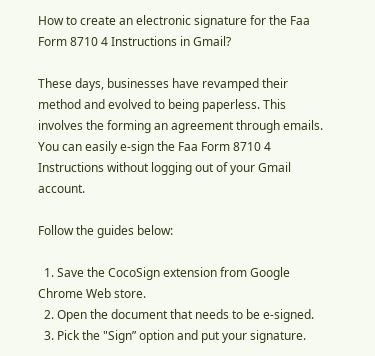How to create an electronic signature for the Faa Form 8710 4 Instructions in Gmail?

These days, businesses have revamped their method and evolved to being paperless. This involves the forming an agreement through emails. You can easily e-sign the Faa Form 8710 4 Instructions without logging out of your Gmail account.

Follow the guides below:

  1. Save the CocoSign extension from Google Chrome Web store.
  2. Open the document that needs to be e-signed.
  3. Pick the "Sign” option and put your signature.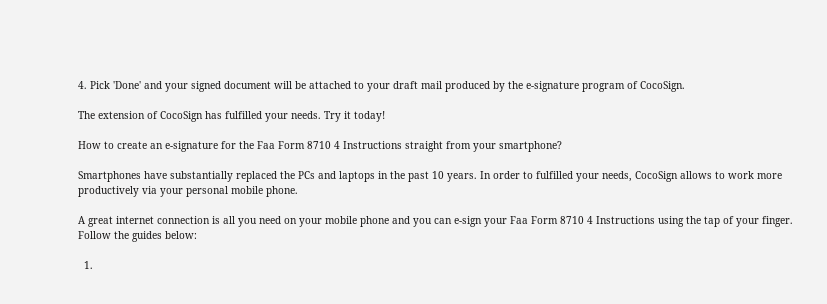4. Pick 'Done' and your signed document will be attached to your draft mail produced by the e-signature program of CocoSign.

The extension of CocoSign has fulfilled your needs. Try it today!

How to create an e-signature for the Faa Form 8710 4 Instructions straight from your smartphone?

Smartphones have substantially replaced the PCs and laptops in the past 10 years. In order to fulfilled your needs, CocoSign allows to work more productively via your personal mobile phone.

A great internet connection is all you need on your mobile phone and you can e-sign your Faa Form 8710 4 Instructions using the tap of your finger. Follow the guides below:

  1.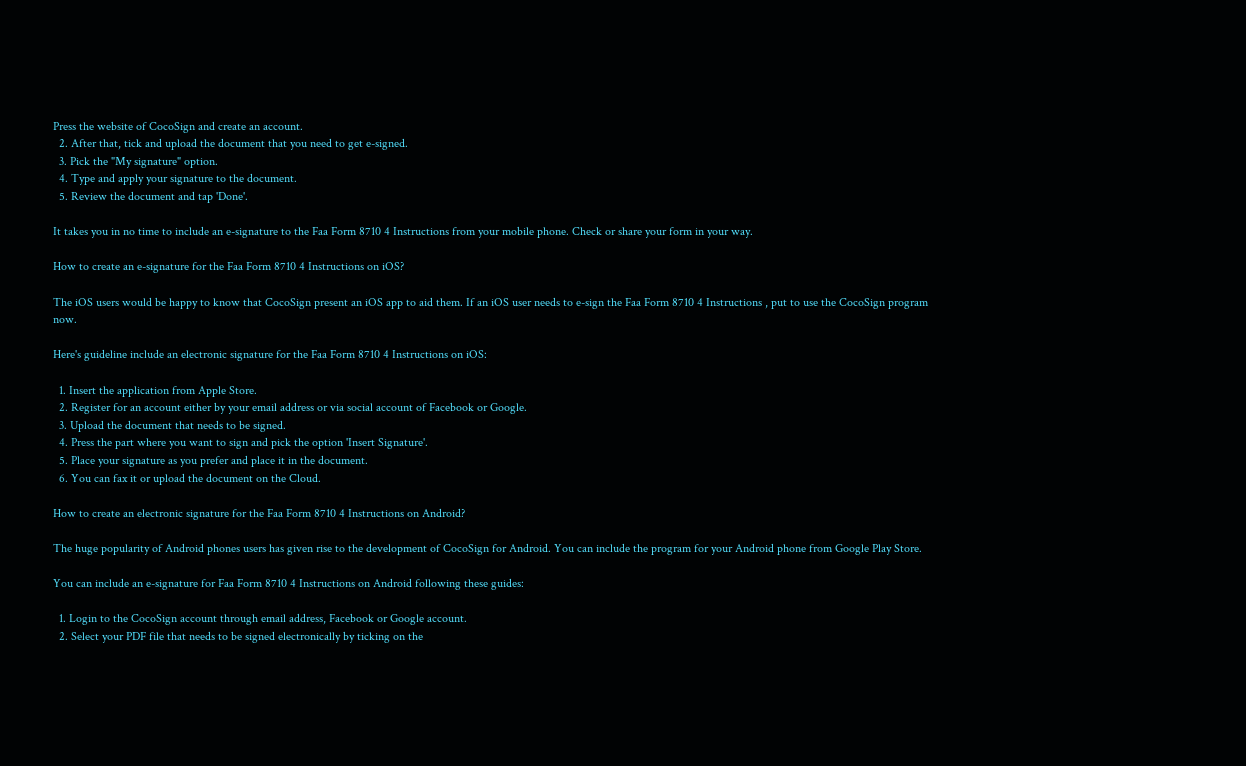Press the website of CocoSign and create an account.
  2. After that, tick and upload the document that you need to get e-signed.
  3. Pick the "My signature" option.
  4. Type and apply your signature to the document.
  5. Review the document and tap 'Done'.

It takes you in no time to include an e-signature to the Faa Form 8710 4 Instructions from your mobile phone. Check or share your form in your way.

How to create an e-signature for the Faa Form 8710 4 Instructions on iOS?

The iOS users would be happy to know that CocoSign present an iOS app to aid them. If an iOS user needs to e-sign the Faa Form 8710 4 Instructions , put to use the CocoSign program now.

Here's guideline include an electronic signature for the Faa Form 8710 4 Instructions on iOS:

  1. Insert the application from Apple Store.
  2. Register for an account either by your email address or via social account of Facebook or Google.
  3. Upload the document that needs to be signed.
  4. Press the part where you want to sign and pick the option 'Insert Signature'.
  5. Place your signature as you prefer and place it in the document.
  6. You can fax it or upload the document on the Cloud.

How to create an electronic signature for the Faa Form 8710 4 Instructions on Android?

The huge popularity of Android phones users has given rise to the development of CocoSign for Android. You can include the program for your Android phone from Google Play Store.

You can include an e-signature for Faa Form 8710 4 Instructions on Android following these guides:

  1. Login to the CocoSign account through email address, Facebook or Google account.
  2. Select your PDF file that needs to be signed electronically by ticking on the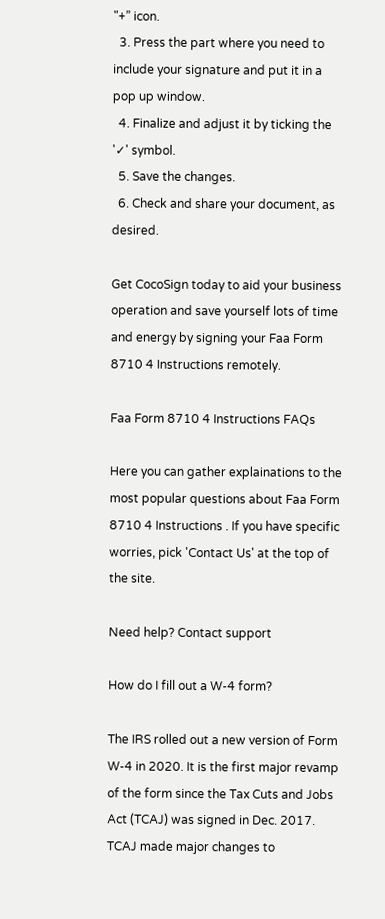"+” icon.
  3. Press the part where you need to include your signature and put it in a pop up window.
  4. Finalize and adjust it by ticking the '✓' symbol.
  5. Save the changes.
  6. Check and share your document, as desired.

Get CocoSign today to aid your business operation and save yourself lots of time and energy by signing your Faa Form 8710 4 Instructions remotely.

Faa Form 8710 4 Instructions FAQs

Here you can gather explainations to the most popular questions about Faa Form 8710 4 Instructions . If you have specific worries, pick 'Contact Us' at the top of the site.

Need help? Contact support

How do I fill out a W-4 form?

The IRS rolled out a new version of Form W-4 in 2020. It is the first major revamp of the form since the Tax Cuts and Jobs Act (TCAJ) was signed in Dec. 2017. TCAJ made major changes to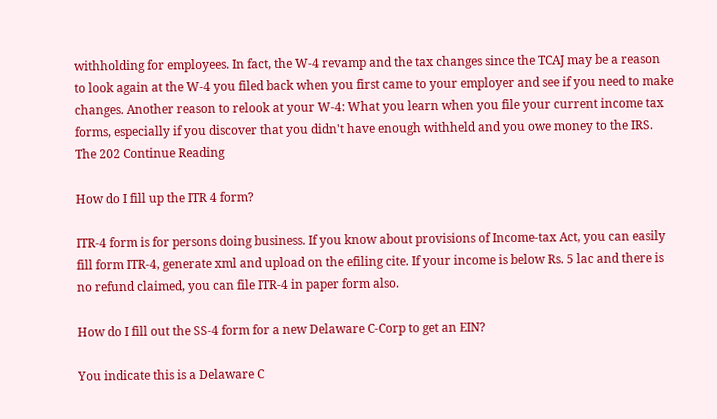withholding for employees. In fact, the W-4 revamp and the tax changes since the TCAJ may be a reason to look again at the W-4 you filed back when you first came to your employer and see if you need to make changes. Another reason to relook at your W-4: What you learn when you file your current income tax forms, especially if you discover that you didn't have enough withheld and you owe money to the IRS. The 202 Continue Reading

How do I fill up the ITR 4 form?

ITR-4 form is for persons doing business. If you know about provisions of Income-tax Act, you can easily fill form ITR-4, generate xml and upload on the efiling cite. If your income is below Rs. 5 lac and there is no refund claimed, you can file ITR-4 in paper form also.

How do I fill out the SS-4 form for a new Delaware C-Corp to get an EIN?

You indicate this is a Delaware C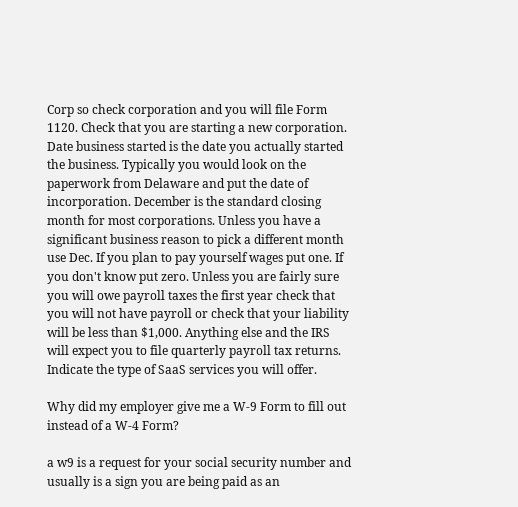Corp so check corporation and you will file Form 1120. Check that you are starting a new corporation. Date business started is the date you actually started the business. Typically you would look on the paperwork from Delaware and put the date of incorporation. December is the standard closing month for most corporations. Unless you have a significant business reason to pick a different month use Dec. If you plan to pay yourself wages put one. If you don't know put zero. Unless you are fairly sure you will owe payroll taxes the first year check that you will not have payroll or check that your liability will be less than $1,000. Anything else and the IRS will expect you to file quarterly payroll tax returns. Indicate the type of SaaS services you will offer.

Why did my employer give me a W-9 Form to fill out instead of a W-4 Form?

a w9 is a request for your social security number and usually is a sign you are being paid as an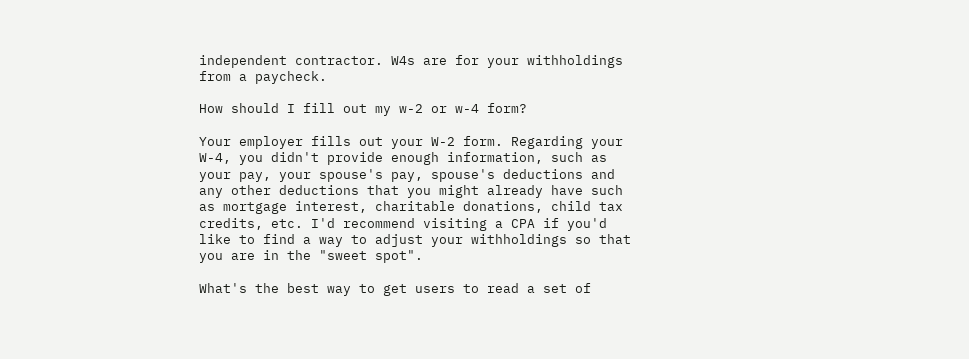independent contractor. W4s are for your withholdings from a paycheck.

How should I fill out my w-2 or w-4 form?

Your employer fills out your W-2 form. Regarding your W-4, you didn't provide enough information, such as your pay, your spouse's pay, spouse's deductions and any other deductions that you might already have such as mortgage interest, charitable donations, child tax credits, etc. I'd recommend visiting a CPA if you'd like to find a way to adjust your withholdings so that you are in the "sweet spot".

What's the best way to get users to read a set of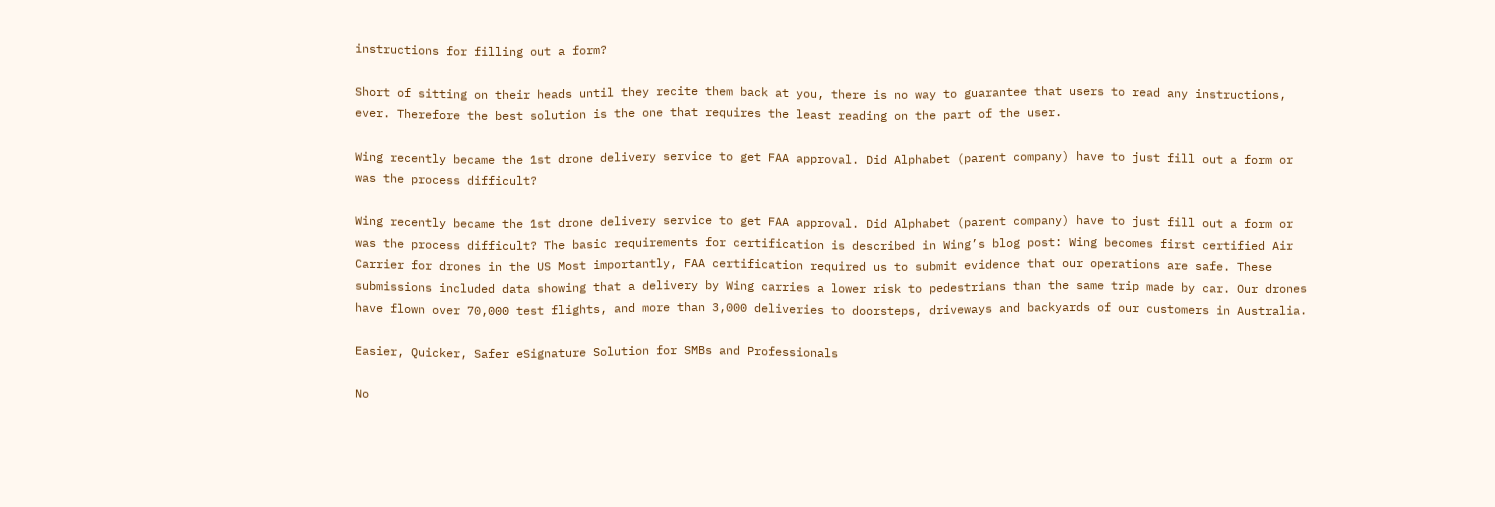instructions for filling out a form?

Short of sitting on their heads until they recite them back at you, there is no way to guarantee that users to read any instructions, ever. Therefore the best solution is the one that requires the least reading on the part of the user.

Wing recently became the 1st drone delivery service to get FAA approval. Did Alphabet (parent company) have to just fill out a form or was the process difficult?

Wing recently became the 1st drone delivery service to get FAA approval. Did Alphabet (parent company) have to just fill out a form or was the process difficult? The basic requirements for certification is described in Wing’s blog post: Wing becomes first certified Air Carrier for drones in the US Most importantly, FAA certification required us to submit evidence that our operations are safe. These submissions included data showing that a delivery by Wing carries a lower risk to pedestrians than the same trip made by car. Our drones have flown over 70,000 test flights, and more than 3,000 deliveries to doorsteps, driveways and backyards of our customers in Australia.

Easier, Quicker, Safer eSignature Solution for SMBs and Professionals

No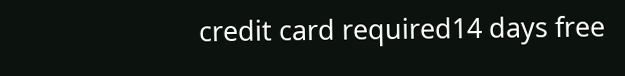credit card required14 days free